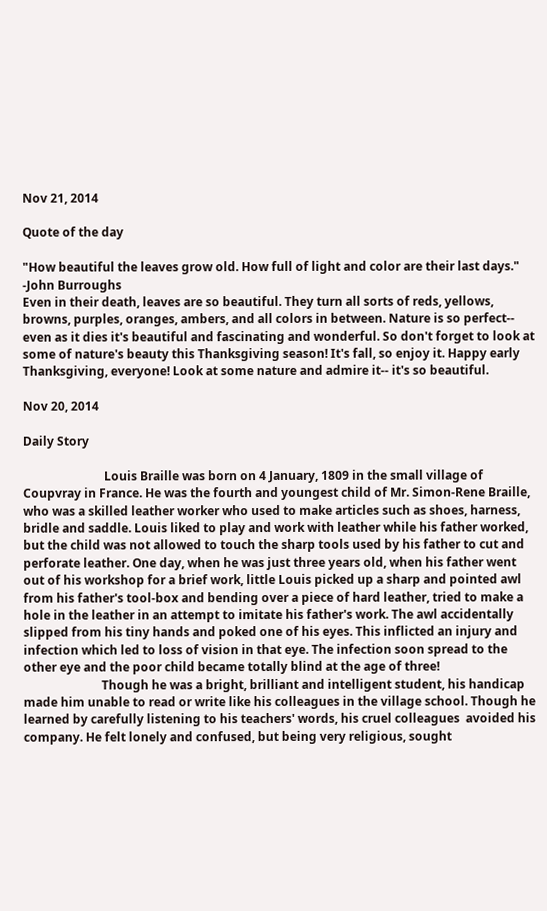Nov 21, 2014

Quote of the day

"How beautiful the leaves grow old. How full of light and color are their last days."
-John Burroughs
Even in their death, leaves are so beautiful. They turn all sorts of reds, yellows, browns, purples, oranges, ambers, and all colors in between. Nature is so perfect-- even as it dies it's beautiful and fascinating and wonderful. So don't forget to look at some of nature's beauty this Thanksgiving season! It's fall, so enjoy it. Happy early Thanksgiving, everyone! Look at some nature and admire it-- it's so beautiful.

Nov 20, 2014

Daily Story

                           Louis Braille was born on 4 January, 1809 in the small village of Coupvray in France. He was the fourth and youngest child of Mr. Simon-Rene Braille, who was a skilled leather worker who used to make articles such as shoes, harness, bridle and saddle. Louis liked to play and work with leather while his father worked, but the child was not allowed to touch the sharp tools used by his father to cut and perforate leather. One day, when he was just three years old, when his father went out of his workshop for a brief work, little Louis picked up a sharp and pointed awl from his father's tool-box and bending over a piece of hard leather, tried to make a hole in the leather in an attempt to imitate his father's work. The awl accidentally slipped from his tiny hands and poked one of his eyes. This inflicted an injury and infection which led to loss of vision in that eye. The infection soon spread to the other eye and the poor child became totally blind at the age of three!
                          Though he was a bright, brilliant and intelligent student, his handicap made him unable to read or write like his colleagues in the village school. Though he learned by carefully listening to his teachers' words, his cruel colleagues  avoided his company. He felt lonely and confused, but being very religious, sought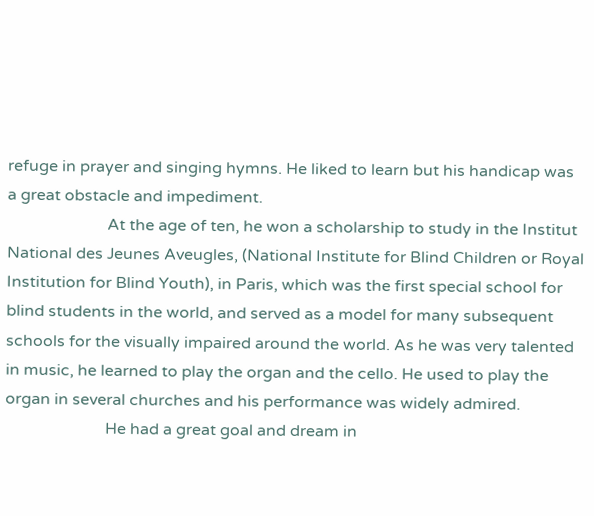refuge in prayer and singing hymns. He liked to learn but his handicap was a great obstacle and impediment.
                         At the age of ten, he won a scholarship to study in the Institut National des Jeunes Aveugles, (National Institute for Blind Children or Royal Institution for Blind Youth), in Paris, which was the first special school for blind students in the world, and served as a model for many subsequent schools for the visually impaired around the world. As he was very talented in music, he learned to play the organ and the cello. He used to play the organ in several churches and his performance was widely admired.
                         He had a great goal and dream in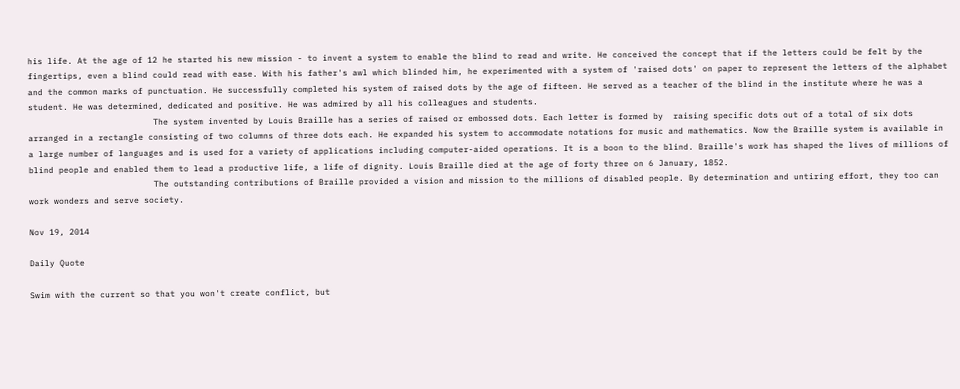his life. At the age of 12 he started his new mission - to invent a system to enable the blind to read and write. He conceived the concept that if the letters could be felt by the fingertips, even a blind could read with ease. With his father's awl which blinded him, he experimented with a system of 'raised dots' on paper to represent the letters of the alphabet and the common marks of punctuation. He successfully completed his system of raised dots by the age of fifteen. He served as a teacher of the blind in the institute where he was a student. He was determined, dedicated and positive. He was admired by all his colleagues and students.
                         The system invented by Louis Braille has a series of raised or embossed dots. Each letter is formed by  raising specific dots out of a total of six dots arranged in a rectangle consisting of two columns of three dots each. He expanded his system to accommodate notations for music and mathematics. Now the Braille system is available in a large number of languages and is used for a variety of applications including computer-aided operations. It is a boon to the blind. Braille's work has shaped the lives of millions of blind people and enabled them to lead a productive life, a life of dignity. Louis Braille died at the age of forty three on 6 January, 1852.
                         The outstanding contributions of Braille provided a vision and mission to the millions of disabled people. By determination and untiring effort, they too can work wonders and serve society.

Nov 19, 2014

Daily Quote

Swim with the current so that you won't create conflict, but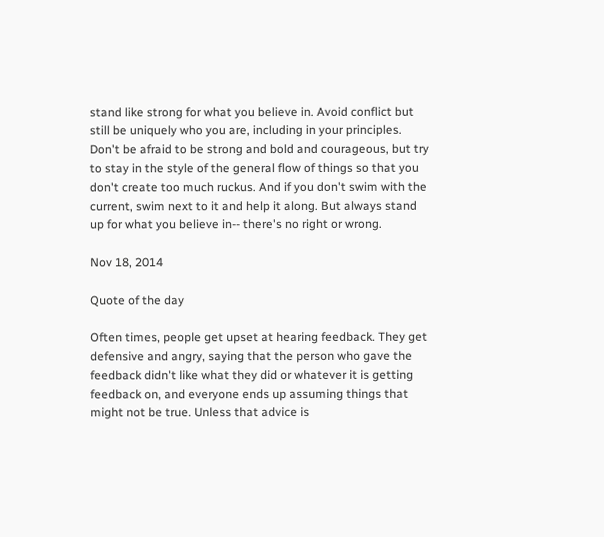stand like strong for what you believe in. Avoid conflict but still be uniquely who you are, including in your principles. Don't be afraid to be strong and bold and courageous, but try to stay in the style of the general flow of things so that you don't create too much ruckus. And if you don't swim with the current, swim next to it and help it along. But always stand up for what you believe in-- there's no right or wrong.

Nov 18, 2014

Quote of the day

Often times, people get upset at hearing feedback. They get defensive and angry, saying that the person who gave the feedback didn't like what they did or whatever it is getting feedback on, and everyone ends up assuming things that might not be true. Unless that advice is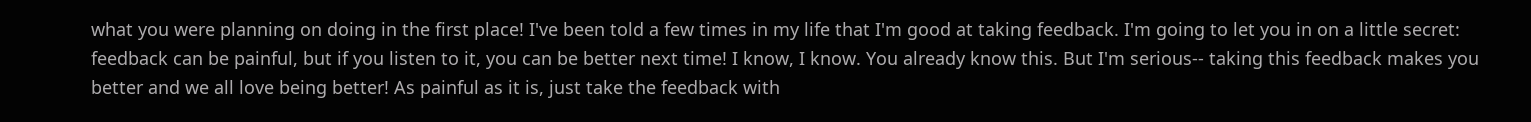what you were planning on doing in the first place! I've been told a few times in my life that I'm good at taking feedback. I'm going to let you in on a little secret: feedback can be painful, but if you listen to it, you can be better next time! I know, I know. You already know this. But I'm serious-- taking this feedback makes you better and we all love being better! As painful as it is, just take the feedback with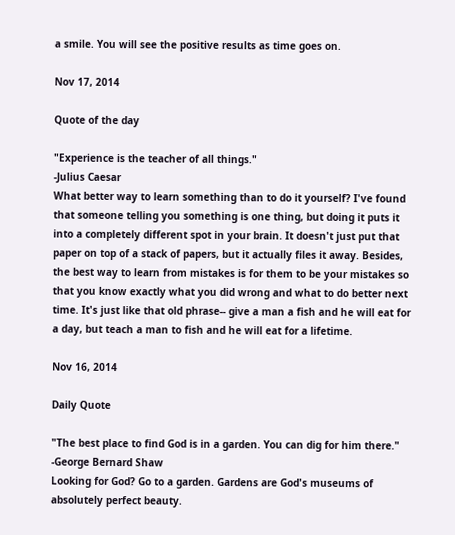a smile. You will see the positive results as time goes on.

Nov 17, 2014

Quote of the day

"Experience is the teacher of all things."
-Julius Caesar
What better way to learn something than to do it yourself? I've found that someone telling you something is one thing, but doing it puts it into a completely different spot in your brain. It doesn't just put that paper on top of a stack of papers, but it actually files it away. Besides, the best way to learn from mistakes is for them to be your mistakes so that you know exactly what you did wrong and what to do better next time. It's just like that old phrase-- give a man a fish and he will eat for a day, but teach a man to fish and he will eat for a lifetime.

Nov 16, 2014

Daily Quote

"The best place to find God is in a garden. You can dig for him there."
-George Bernard Shaw
Looking for God? Go to a garden. Gardens are God's museums of absolutely perfect beauty.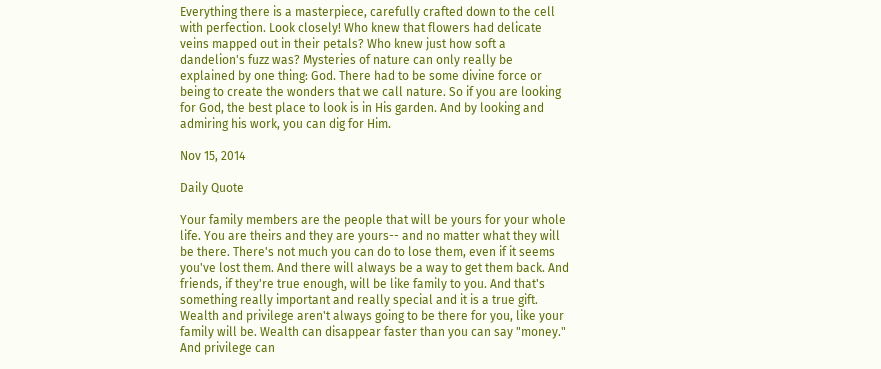Everything there is a masterpiece, carefully crafted down to the cell with perfection. Look closely! Who knew that flowers had delicate veins mapped out in their petals? Who knew just how soft a dandelion's fuzz was? Mysteries of nature can only really be explained by one thing: God. There had to be some divine force or being to create the wonders that we call nature. So if you are looking for God, the best place to look is in His garden. And by looking and admiring his work, you can dig for Him.

Nov 15, 2014

Daily Quote

Your family members are the people that will be yours for your whole life. You are theirs and they are yours-- and no matter what they will be there. There's not much you can do to lose them, even if it seems you've lost them. And there will always be a way to get them back. And friends, if they're true enough, will be like family to you. And that's something really important and really special and it is a true gift. Wealth and privilege aren't always going to be there for you, like your family will be. Wealth can disappear faster than you can say "money." And privilege can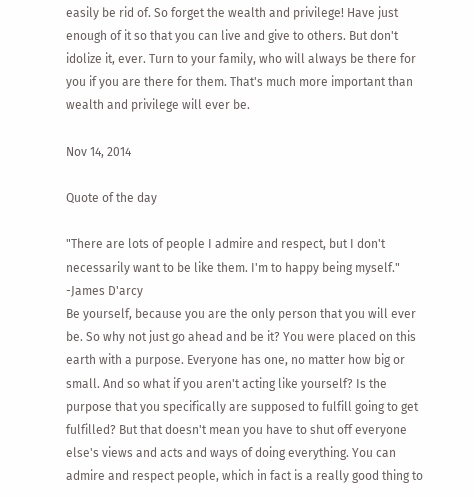easily be rid of. So forget the wealth and privilege! Have just enough of it so that you can live and give to others. But don't idolize it, ever. Turn to your family, who will always be there for you if you are there for them. That's much more important than wealth and privilege will ever be.

Nov 14, 2014

Quote of the day

"There are lots of people I admire and respect, but I don't necessarily want to be like them. I'm to happy being myself."
-James D'arcy
Be yourself, because you are the only person that you will ever be. So why not just go ahead and be it? You were placed on this earth with a purpose. Everyone has one, no matter how big or small. And so what if you aren't acting like yourself? Is the purpose that you specifically are supposed to fulfill going to get fulfilled? But that doesn't mean you have to shut off everyone else's views and acts and ways of doing everything. You can admire and respect people, which in fact is a really good thing to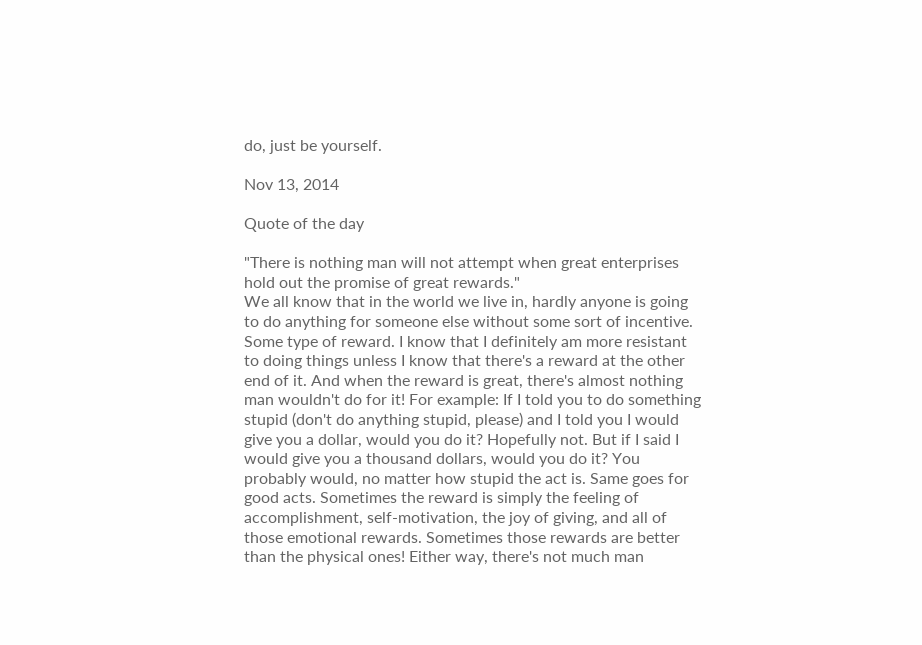do, just be yourself.

Nov 13, 2014

Quote of the day

"There is nothing man will not attempt when great enterprises hold out the promise of great rewards."
We all know that in the world we live in, hardly anyone is going to do anything for someone else without some sort of incentive. Some type of reward. I know that I definitely am more resistant to doing things unless I know that there's a reward at the other end of it. And when the reward is great, there's almost nothing man wouldn't do for it! For example: If I told you to do something stupid (don't do anything stupid, please) and I told you I would give you a dollar, would you do it? Hopefully not. But if I said I would give you a thousand dollars, would you do it? You probably would, no matter how stupid the act is. Same goes for good acts. Sometimes the reward is simply the feeling of accomplishment, self-motivation, the joy of giving, and all of those emotional rewards. Sometimes those rewards are better than the physical ones! Either way, there's not much man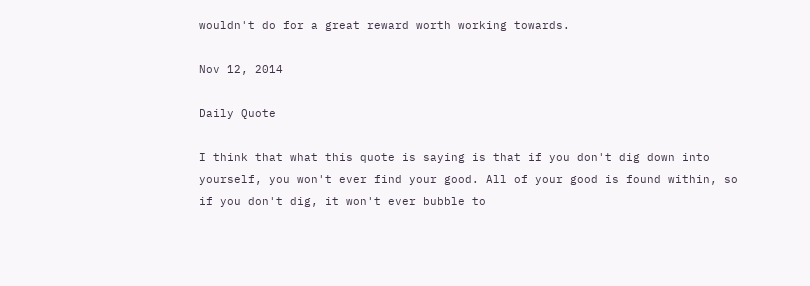wouldn't do for a great reward worth working towards.

Nov 12, 2014

Daily Quote

I think that what this quote is saying is that if you don't dig down into yourself, you won't ever find your good. All of your good is found within, so if you don't dig, it won't ever bubble to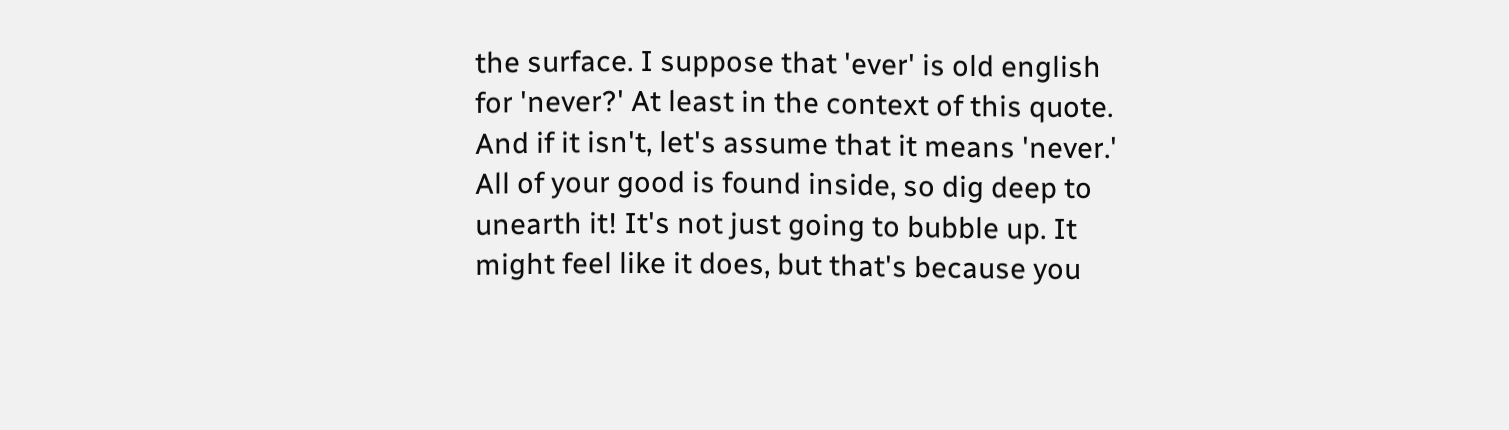the surface. I suppose that 'ever' is old english for 'never?' At least in the context of this quote. And if it isn't, let's assume that it means 'never.' All of your good is found inside, so dig deep to unearth it! It's not just going to bubble up. It might feel like it does, but that's because you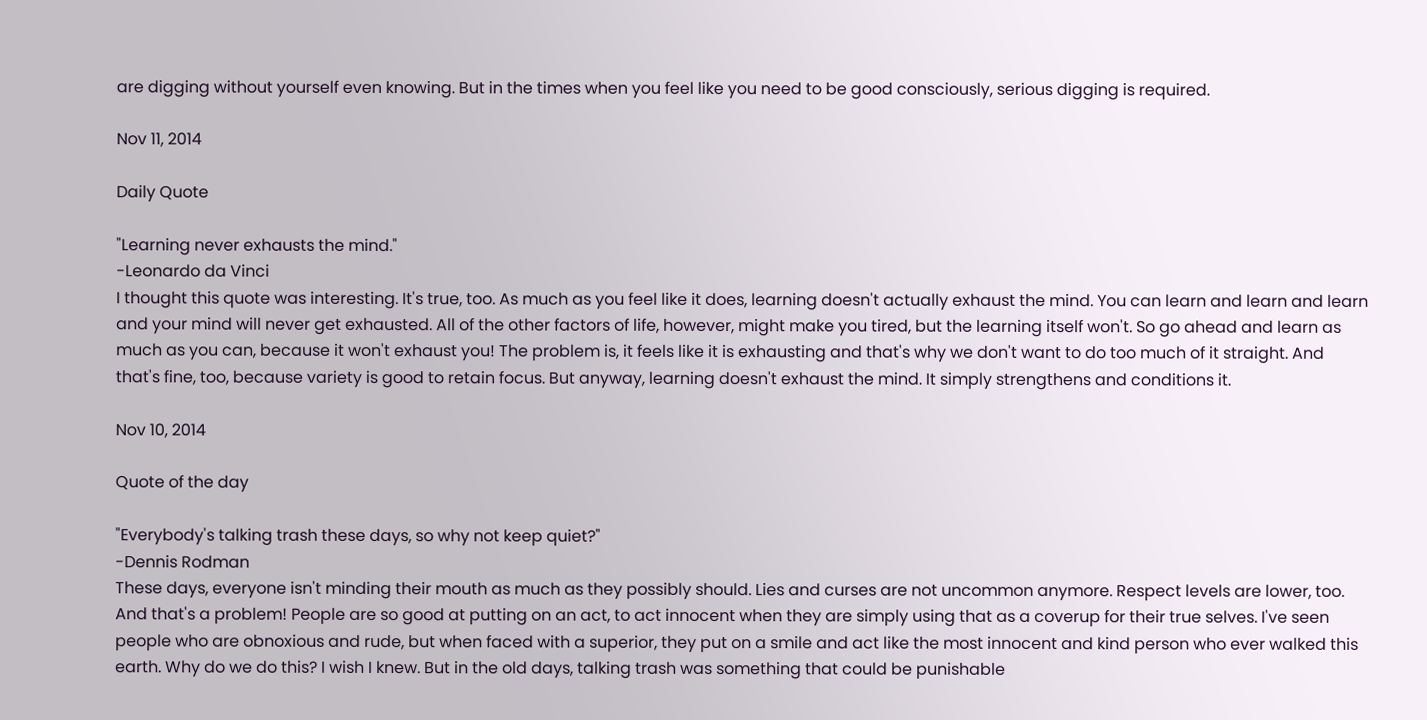are digging without yourself even knowing. But in the times when you feel like you need to be good consciously, serious digging is required.

Nov 11, 2014

Daily Quote

"Learning never exhausts the mind."
-Leonardo da Vinci
I thought this quote was interesting. It's true, too. As much as you feel like it does, learning doesn't actually exhaust the mind. You can learn and learn and learn and your mind will never get exhausted. All of the other factors of life, however, might make you tired, but the learning itself won't. So go ahead and learn as much as you can, because it won't exhaust you! The problem is, it feels like it is exhausting and that's why we don't want to do too much of it straight. And that's fine, too, because variety is good to retain focus. But anyway, learning doesn't exhaust the mind. It simply strengthens and conditions it.

Nov 10, 2014

Quote of the day

"Everybody's talking trash these days, so why not keep quiet?"
-Dennis Rodman
These days, everyone isn't minding their mouth as much as they possibly should. Lies and curses are not uncommon anymore. Respect levels are lower, too. And that's a problem! People are so good at putting on an act, to act innocent when they are simply using that as a coverup for their true selves. I've seen people who are obnoxious and rude, but when faced with a superior, they put on a smile and act like the most innocent and kind person who ever walked this earth. Why do we do this? I wish I knew. But in the old days, talking trash was something that could be punishable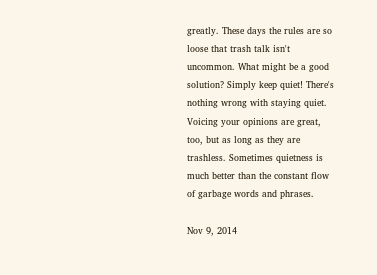greatly. These days the rules are so loose that trash talk isn't uncommon. What might be a good solution? Simply keep quiet! There's nothing wrong with staying quiet. Voicing your opinions are great, too, but as long as they are trashless. Sometimes quietness is much better than the constant flow of garbage words and phrases.

Nov 9, 2014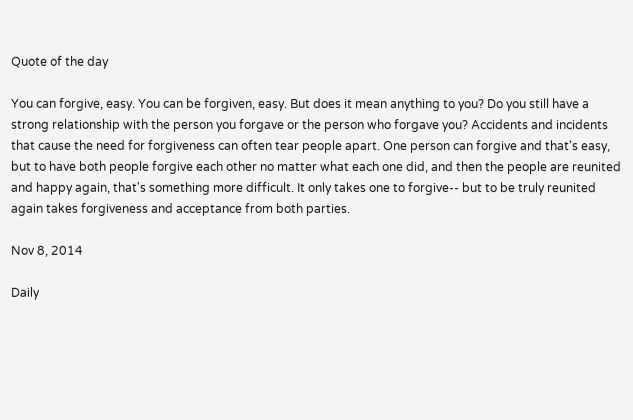Quote of the day

You can forgive, easy. You can be forgiven, easy. But does it mean anything to you? Do you still have a strong relationship with the person you forgave or the person who forgave you? Accidents and incidents that cause the need for forgiveness can often tear people apart. One person can forgive and that's easy, but to have both people forgive each other no matter what each one did, and then the people are reunited and happy again, that's something more difficult. It only takes one to forgive-- but to be truly reunited again takes forgiveness and acceptance from both parties.

Nov 8, 2014

Daily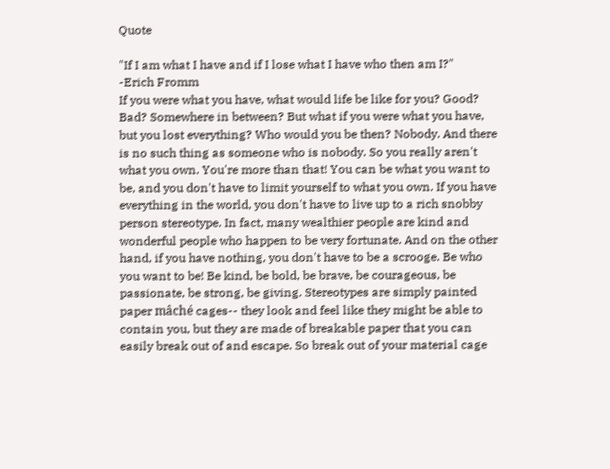Quote

"If I am what I have and if I lose what I have who then am I?"
-Erich Fromm
If you were what you have, what would life be like for you? Good? Bad? Somewhere in between? But what if you were what you have, but you lost everything? Who would you be then? Nobody. And there is no such thing as someone who is nobody. So you really aren't what you own. You're more than that! You can be what you want to be, and you don't have to limit yourself to what you own. If you have everything in the world, you don't have to live up to a rich snobby person stereotype. In fact, many wealthier people are kind and wonderful people who happen to be very fortunate. And on the other hand, if you have nothing, you don't have to be a scrooge. Be who you want to be! Be kind, be bold, be brave, be courageous, be passionate, be strong, be giving. Stereotypes are simply painted paper mâché cages-- they look and feel like they might be able to contain you, but they are made of breakable paper that you can easily break out of and escape. So break out of your material cage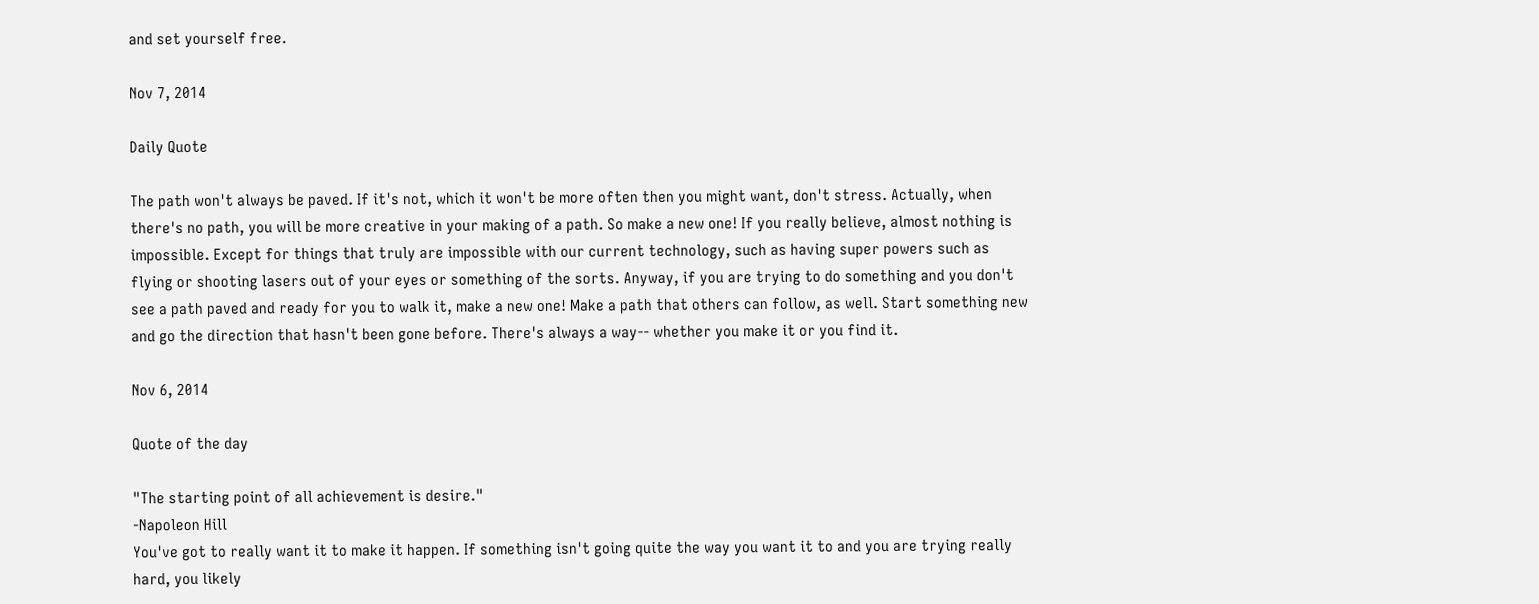and set yourself free.

Nov 7, 2014

Daily Quote

The path won't always be paved. If it's not, which it won't be more often then you might want, don't stress. Actually, when there's no path, you will be more creative in your making of a path. So make a new one! If you really believe, almost nothing is impossible. Except for things that truly are impossible with our current technology, such as having super powers such as flying or shooting lasers out of your eyes or something of the sorts. Anyway, if you are trying to do something and you don't see a path paved and ready for you to walk it, make a new one! Make a path that others can follow, as well. Start something new and go the direction that hasn't been gone before. There's always a way-- whether you make it or you find it.

Nov 6, 2014

Quote of the day

"The starting point of all achievement is desire."
-Napoleon Hill
You've got to really want it to make it happen. If something isn't going quite the way you want it to and you are trying really hard, you likely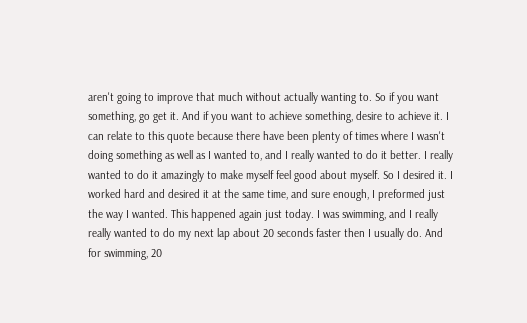aren't going to improve that much without actually wanting to. So if you want something, go get it. And if you want to achieve something, desire to achieve it. I can relate to this quote because there have been plenty of times where I wasn't doing something as well as I wanted to, and I really wanted to do it better. I really wanted to do it amazingly to make myself feel good about myself. So I desired it. I worked hard and desired it at the same time, and sure enough, I preformed just the way I wanted. This happened again just today. I was swimming, and I really really wanted to do my next lap about 20 seconds faster then I usually do. And for swimming, 20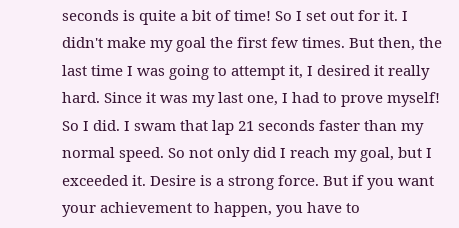seconds is quite a bit of time! So I set out for it. I didn't make my goal the first few times. But then, the last time I was going to attempt it, I desired it really hard. Since it was my last one, I had to prove myself! So I did. I swam that lap 21 seconds faster than my normal speed. So not only did I reach my goal, but I exceeded it. Desire is a strong force. But if you want your achievement to happen, you have to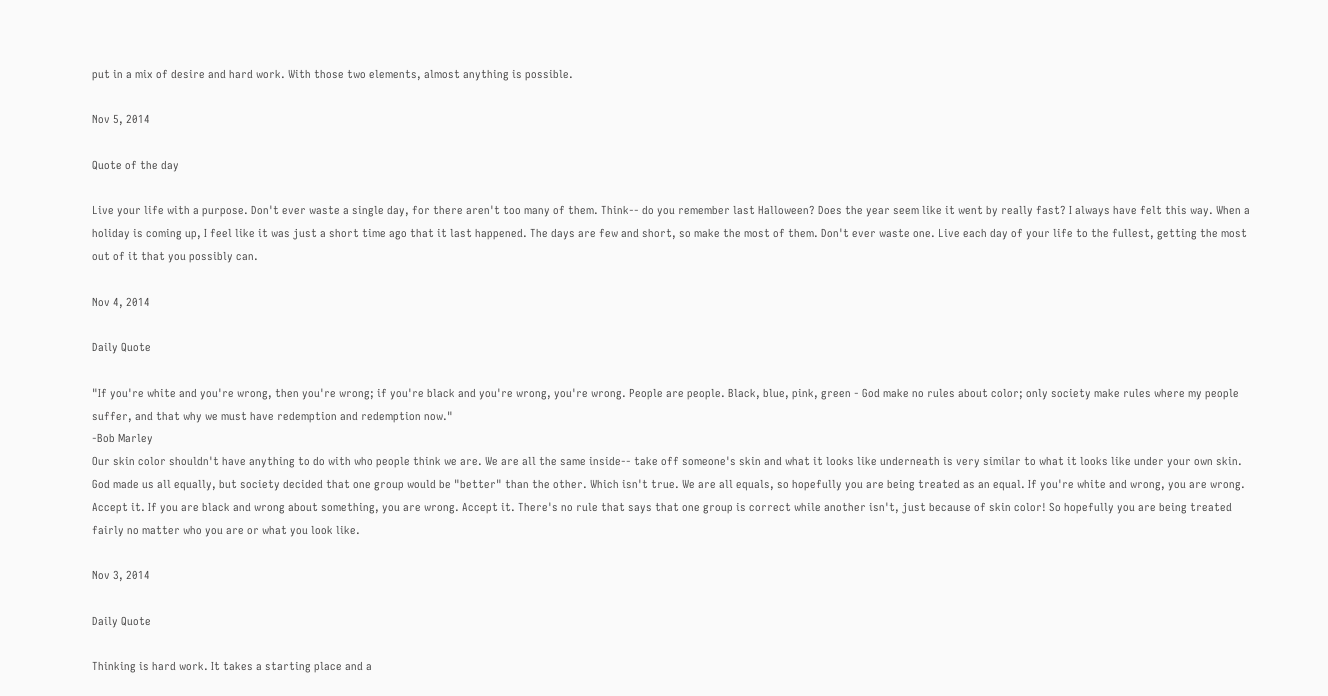put in a mix of desire and hard work. With those two elements, almost anything is possible.

Nov 5, 2014

Quote of the day

Live your life with a purpose. Don't ever waste a single day, for there aren't too many of them. Think-- do you remember last Halloween? Does the year seem like it went by really fast? I always have felt this way. When a holiday is coming up, I feel like it was just a short time ago that it last happened. The days are few and short, so make the most of them. Don't ever waste one. Live each day of your life to the fullest, getting the most out of it that you possibly can.

Nov 4, 2014

Daily Quote

"If you're white and you're wrong, then you're wrong; if you're black and you're wrong, you're wrong. People are people. Black, blue, pink, green - God make no rules about color; only society make rules where my people suffer, and that why we must have redemption and redemption now."
-Bob Marley
Our skin color shouldn't have anything to do with who people think we are. We are all the same inside-- take off someone's skin and what it looks like underneath is very similar to what it looks like under your own skin. God made us all equally, but society decided that one group would be "better" than the other. Which isn't true. We are all equals, so hopefully you are being treated as an equal. If you're white and wrong, you are wrong. Accept it. If you are black and wrong about something, you are wrong. Accept it. There's no rule that says that one group is correct while another isn't, just because of skin color! So hopefully you are being treated fairly no matter who you are or what you look like.

Nov 3, 2014

Daily Quote

Thinking is hard work. It takes a starting place and a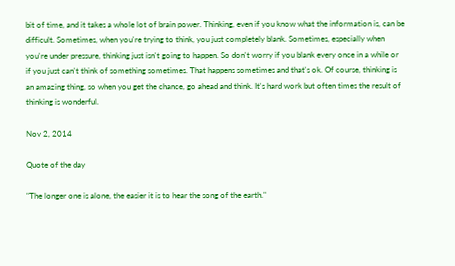bit of time, and it takes a whole lot of brain power. Thinking, even if you know what the information is, can be difficult. Sometimes, when you're trying to think, you just completely blank. Sometimes, especially when you're under pressure, thinking just isn't going to happen. So don't worry if you blank every once in a while or if you just can't think of something sometimes. That happens sometimes and that's ok. Of course, thinking is an amazing thing, so when you get the chance, go ahead and think. It's hard work but often times the result of thinking is wonderful.

Nov 2, 2014

Quote of the day

"The longer one is alone, the easier it is to hear the song of the earth."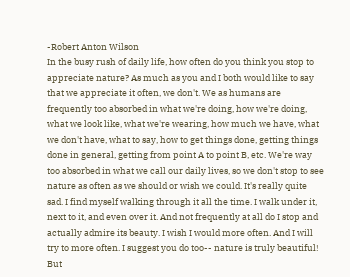-Robert Anton Wilson
In the busy rush of daily life, how often do you think you stop to appreciate nature? As much as you and I both would like to say that we appreciate it often, we don't. We as humans are frequently too absorbed in what we're doing, how we're doing, what we look like, what we're wearing, how much we have, what we don't have, what to say, how to get things done, getting things done in general, getting from point A to point B, etc. We're way too absorbed in what we call our daily lives, so we don't stop to see nature as often as we should or wish we could. It's really quite sad. I find myself walking through it all the time. I walk under it, next to it, and even over it. And not frequently at all do I stop and actually admire its beauty. I wish I would more often. And I will try to more often. I suggest you do too-- nature is truly beautiful! But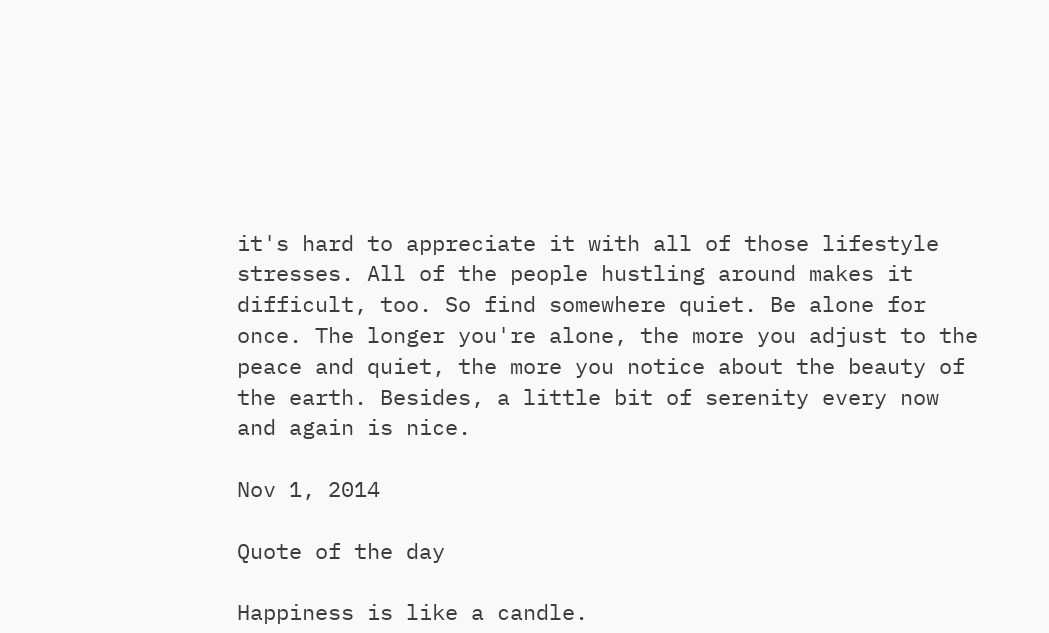it's hard to appreciate it with all of those lifestyle stresses. All of the people hustling around makes it difficult, too. So find somewhere quiet. Be alone for once. The longer you're alone, the more you adjust to the peace and quiet, the more you notice about the beauty of the earth. Besides, a little bit of serenity every now and again is nice.

Nov 1, 2014

Quote of the day

Happiness is like a candle.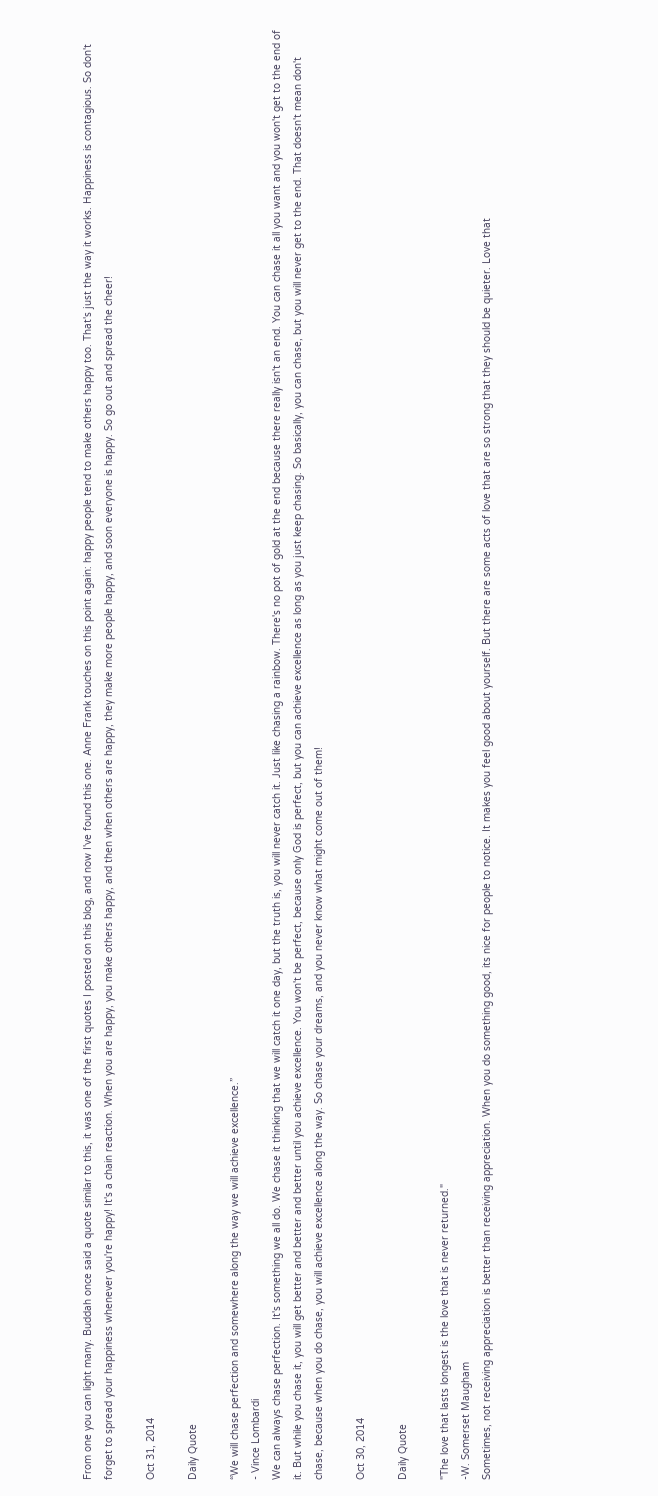From one you can light many. Buddah once said a quote similar to this, it was one of the first quotes I posted on this blog, and now I've found this one. Anne Frank touches on this point again: happy people tend to make others happy too. That's just the way it works. Happiness is contagious. So don't forget to spread your happiness whenever you're happy! It's a chain reaction. When you are happy, you make others happy, and then when others are happy, they make more people happy, and soon everyone is happy. So go out and spread the cheer!

Oct 31, 2014

Daily Quote

“We will chase perfection and somewhere along the way we will achieve excellence.”
- Vince Lombardi
We can always chase perfection. It's something we all do. We chase it thinking that we will catch it one day, but the truth is, you will never catch it. Just like chasing a rainbow. There's no pot of gold at the end because there really isn't an end. You can chase it all you want and you won't get to the end of it. But while you chase it, you will get better and better and better until you achieve excellence. You won't be perfect, because only God is perfect, but you can achieve excellence as long as you just keep chasing. So basically, you can chase, but you will never get to the end. That doesn't mean don't chase, because when you do chase, you will achieve excellence along the way. So chase your dreams, and you never know what might come out of them!

Oct 30, 2014

Daily Quote

"The love that lasts longest is the love that is never returned."
-W. Somerset Maugham
Sometimes, not receiving appreciation is better than receiving appreciation. When you do something good, its nice for people to notice. It makes you feel good about yourself. But there are some acts of love that are so strong that they should be quieter. Love that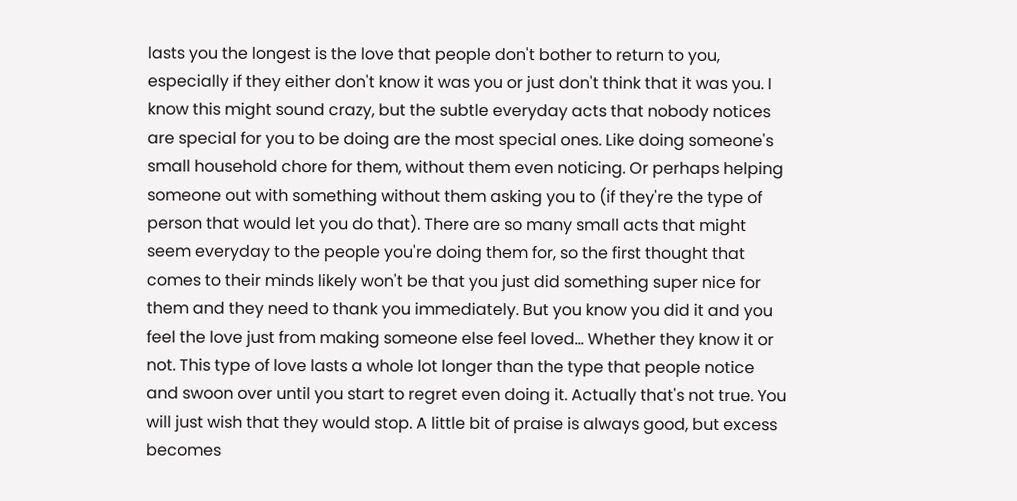lasts you the longest is the love that people don't bother to return to you, especially if they either don't know it was you or just don't think that it was you. I know this might sound crazy, but the subtle everyday acts that nobody notices are special for you to be doing are the most special ones. Like doing someone's small household chore for them, without them even noticing. Or perhaps helping someone out with something without them asking you to (if they're the type of person that would let you do that). There are so many small acts that might seem everyday to the people you're doing them for, so the first thought that comes to their minds likely won't be that you just did something super nice for them and they need to thank you immediately. But you know you did it and you feel the love just from making someone else feel loved... Whether they know it or not. This type of love lasts a whole lot longer than the type that people notice and swoon over until you start to regret even doing it. Actually that's not true. You will just wish that they would stop. A little bit of praise is always good, but excess becomes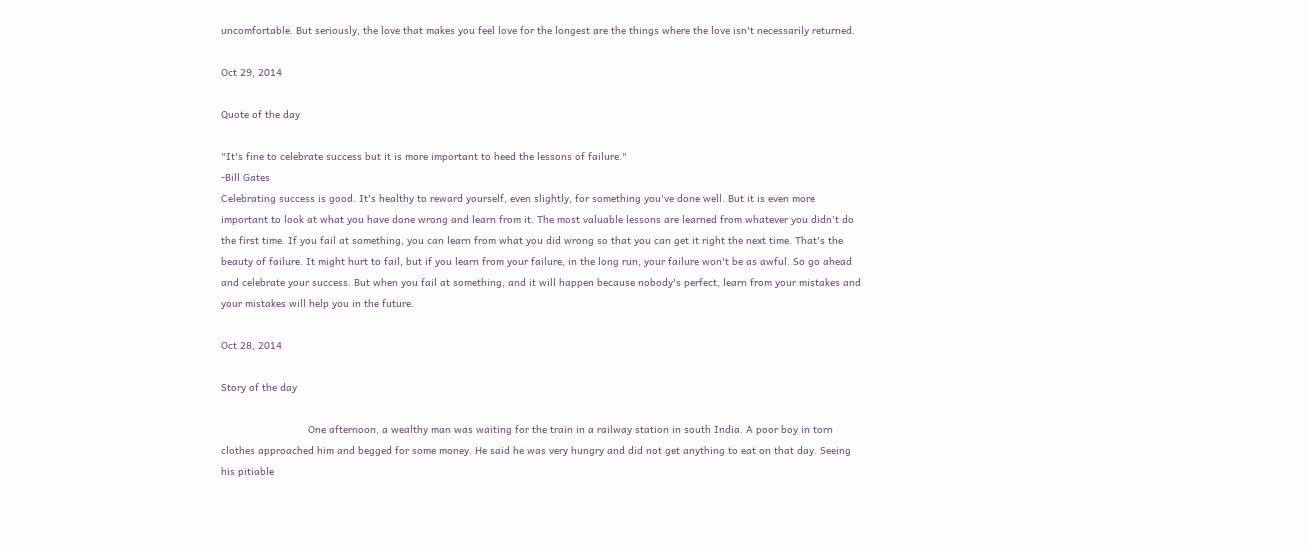uncomfortable. But seriously, the love that makes you feel love for the longest are the things where the love isn't necessarily returned.

Oct 29, 2014

Quote of the day

"It's fine to celebrate success but it is more important to heed the lessons of failure."
-Bill Gates
Celebrating success is good. It's healthy to reward yourself, even slightly, for something you've done well. But it is even more important to look at what you have done wrong and learn from it. The most valuable lessons are learned from whatever you didn't do the first time. If you fail at something, you can learn from what you did wrong so that you can get it right the next time. That's the beauty of failure. It might hurt to fail, but if you learn from your failure, in the long run, your failure won't be as awful. So go ahead and celebrate your success. But when you fail at something, and it will happen because nobody's perfect, learn from your mistakes and your mistakes will help you in the future.

Oct 28, 2014

Story of the day

                             One afternoon, a wealthy man was waiting for the train in a railway station in south India. A poor boy in torn clothes approached him and begged for some money. He said he was very hungry and did not get anything to eat on that day. Seeing his pitiable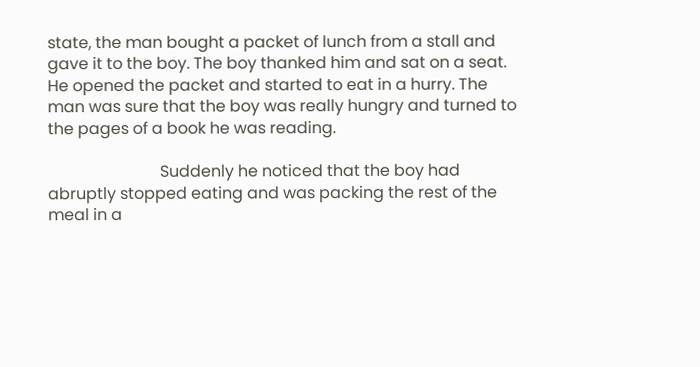state, the man bought a packet of lunch from a stall and gave it to the boy. The boy thanked him and sat on a seat. He opened the packet and started to eat in a hurry. The man was sure that the boy was really hungry and turned to the pages of a book he was reading.

                            Suddenly he noticed that the boy had abruptly stopped eating and was packing the rest of the meal in a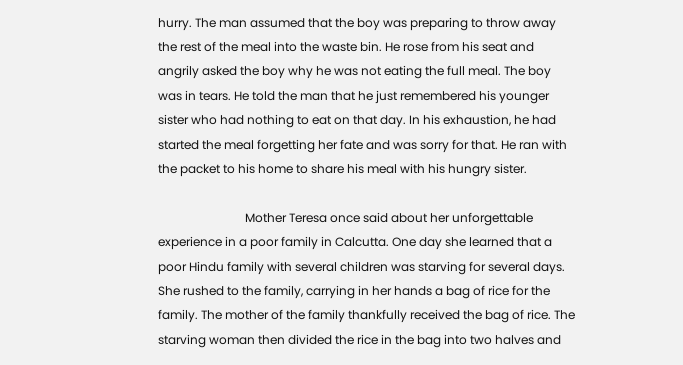hurry. The man assumed that the boy was preparing to throw away the rest of the meal into the waste bin. He rose from his seat and angrily asked the boy why he was not eating the full meal. The boy was in tears. He told the man that he just remembered his younger sister who had nothing to eat on that day. In his exhaustion, he had started the meal forgetting her fate and was sorry for that. He ran with the packet to his home to share his meal with his hungry sister.

                             Mother Teresa once said about her unforgettable experience in a poor family in Calcutta. One day she learned that a poor Hindu family with several children was starving for several days. She rushed to the family, carrying in her hands a bag of rice for the family. The mother of the family thankfully received the bag of rice. The starving woman then divided the rice in the bag into two halves and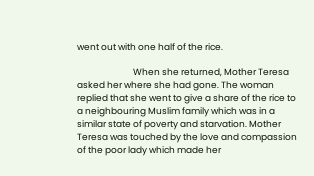went out with one half of the rice.

                            When she returned, Mother Teresa asked her where she had gone. The woman replied that she went to give a share of the rice to a neighbouring Muslim family which was in a similar state of poverty and starvation. Mother Teresa was touched by the love and compassion of the poor lady which made her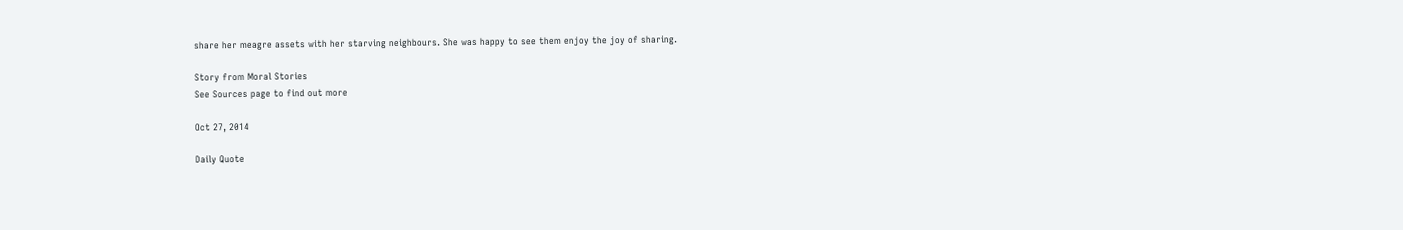share her meagre assets with her starving neighbours. She was happy to see them enjoy the joy of sharing.

Story from Moral Stories
See Sources page to find out more

Oct 27, 2014

Daily Quote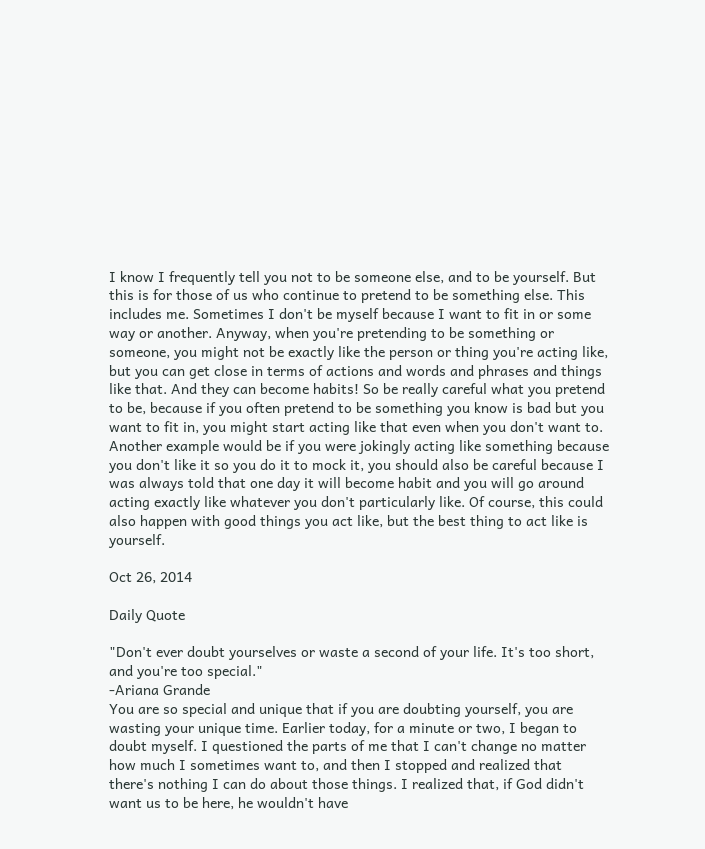I know I frequently tell you not to be someone else, and to be yourself. But this is for those of us who continue to pretend to be something else. This includes me. Sometimes I don't be myself because I want to fit in or some way or another. Anyway, when you're pretending to be something or someone, you might not be exactly like the person or thing you're acting like, but you can get close in terms of actions and words and phrases and things like that. And they can become habits! So be really careful what you pretend to be, because if you often pretend to be something you know is bad but you want to fit in, you might start acting like that even when you don't want to. Another example would be if you were jokingly acting like something because you don't like it so you do it to mock it, you should also be careful because I was always told that one day it will become habit and you will go around acting exactly like whatever you don't particularly like. Of course, this could also happen with good things you act like, but the best thing to act like is yourself.

Oct 26, 2014

Daily Quote

"Don't ever doubt yourselves or waste a second of your life. It's too short, and you're too special."
-Ariana Grande
You are so special and unique that if you are doubting yourself, you are wasting your unique time. Earlier today, for a minute or two, I began to doubt myself. I questioned the parts of me that I can't change no matter how much I sometimes want to, and then I stopped and realized that there's nothing I can do about those things. I realized that, if God didn't want us to be here, he wouldn't have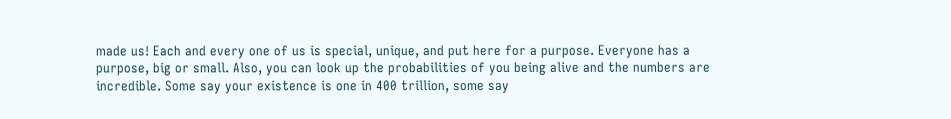made us! Each and every one of us is special, unique, and put here for a purpose. Everyone has a purpose, big or small. Also, you can look up the probabilities of you being alive and the numbers are incredible. Some say your existence is one in 400 trillion, some say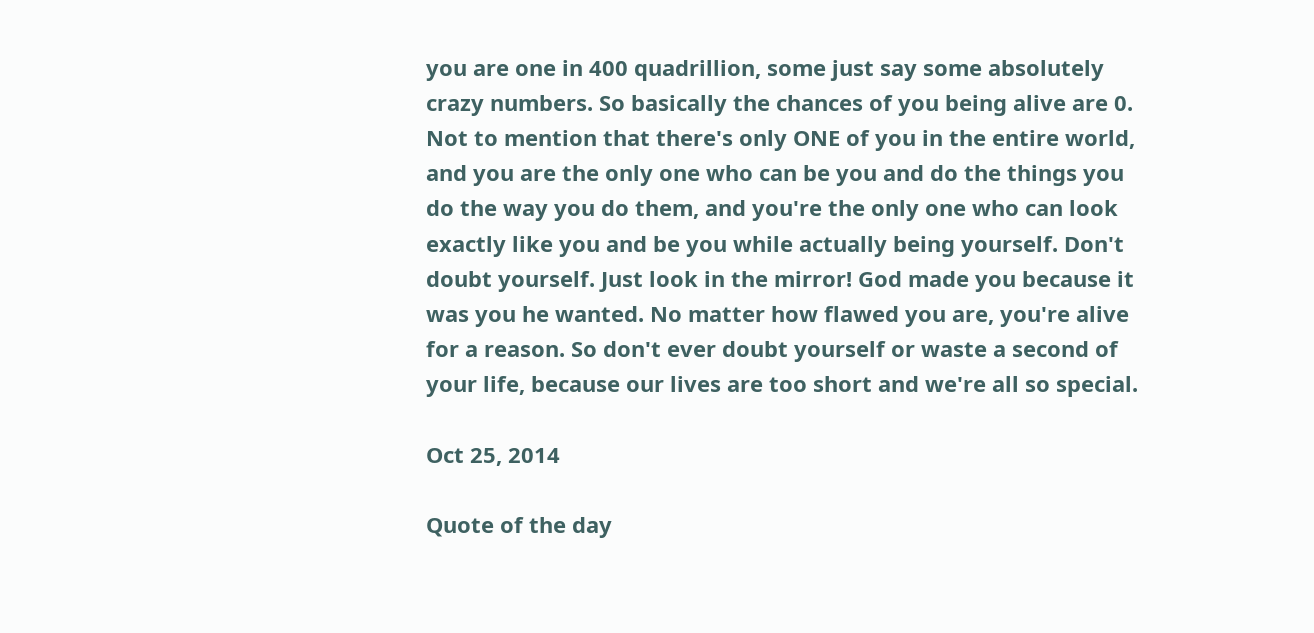you are one in 400 quadrillion, some just say some absolutely crazy numbers. So basically the chances of you being alive are 0. Not to mention that there's only ONE of you in the entire world, and you are the only one who can be you and do the things you do the way you do them, and you're the only one who can look exactly like you and be you while actually being yourself. Don't doubt yourself. Just look in the mirror! God made you because it was you he wanted. No matter how flawed you are, you're alive for a reason. So don't ever doubt yourself or waste a second of your life, because our lives are too short and we're all so special.

Oct 25, 2014

Quote of the day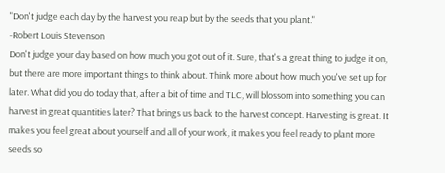"Don't judge each day by the harvest you reap but by the seeds that you plant."
-Robert Louis Stevenson
Don't judge your day based on how much you got out of it. Sure, that's a great thing to judge it on, but there are more important things to think about. Think more about how much you've set up for later. What did you do today that, after a bit of time and TLC, will blossom into something you can harvest in great quantities later? That brings us back to the harvest concept. Harvesting is great. It makes you feel great about yourself and all of your work, it makes you feel ready to plant more seeds so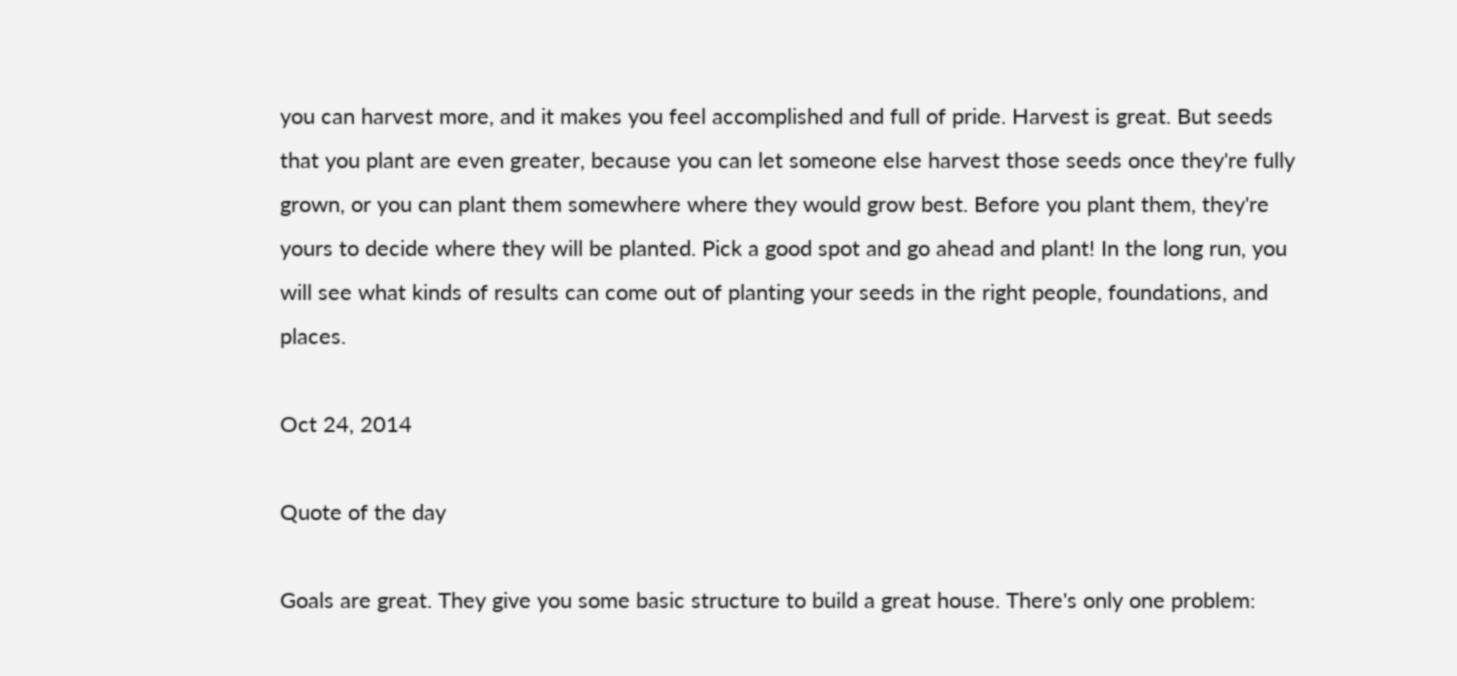you can harvest more, and it makes you feel accomplished and full of pride. Harvest is great. But seeds that you plant are even greater, because you can let someone else harvest those seeds once they're fully grown, or you can plant them somewhere where they would grow best. Before you plant them, they're yours to decide where they will be planted. Pick a good spot and go ahead and plant! In the long run, you will see what kinds of results can come out of planting your seeds in the right people, foundations, and places.

Oct 24, 2014

Quote of the day

Goals are great. They give you some basic structure to build a great house. There's only one problem: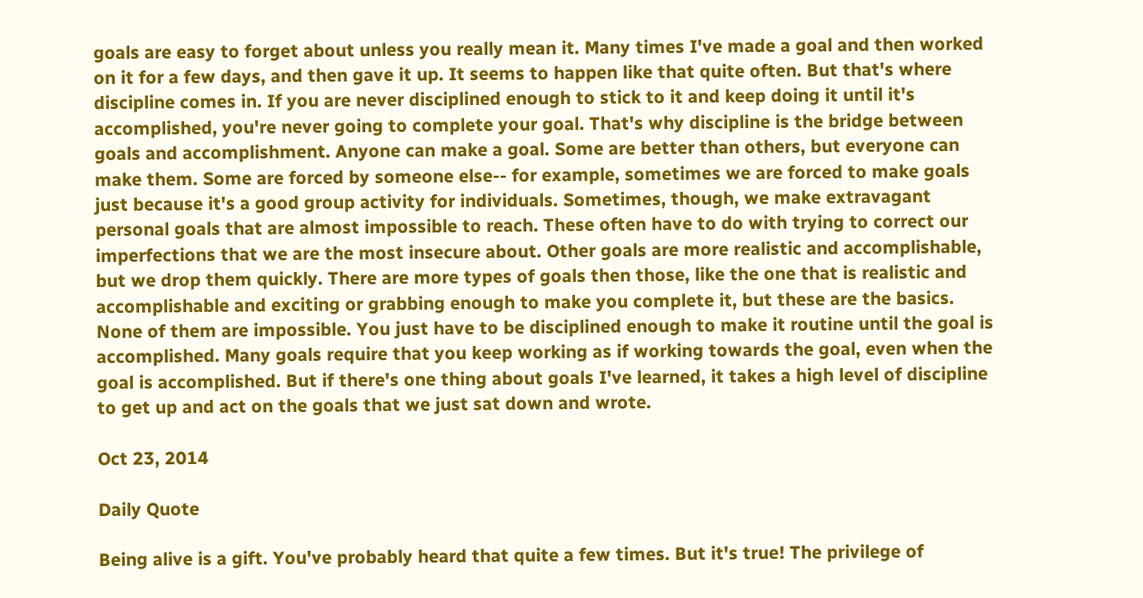goals are easy to forget about unless you really mean it. Many times I've made a goal and then worked on it for a few days, and then gave it up. It seems to happen like that quite often. But that's where discipline comes in. If you are never disciplined enough to stick to it and keep doing it until it's accomplished, you're never going to complete your goal. That's why discipline is the bridge between goals and accomplishment. Anyone can make a goal. Some are better than others, but everyone can make them. Some are forced by someone else-- for example, sometimes we are forced to make goals just because it's a good group activity for individuals. Sometimes, though, we make extravagant personal goals that are almost impossible to reach. These often have to do with trying to correct our imperfections that we are the most insecure about. Other goals are more realistic and accomplishable, but we drop them quickly. There are more types of goals then those, like the one that is realistic and accomplishable and exciting or grabbing enough to make you complete it, but these are the basics. None of them are impossible. You just have to be disciplined enough to make it routine until the goal is accomplished. Many goals require that you keep working as if working towards the goal, even when the goal is accomplished. But if there's one thing about goals I've learned, it takes a high level of discipline to get up and act on the goals that we just sat down and wrote.

Oct 23, 2014

Daily Quote

Being alive is a gift. You've probably heard that quite a few times. But it's true! The privilege of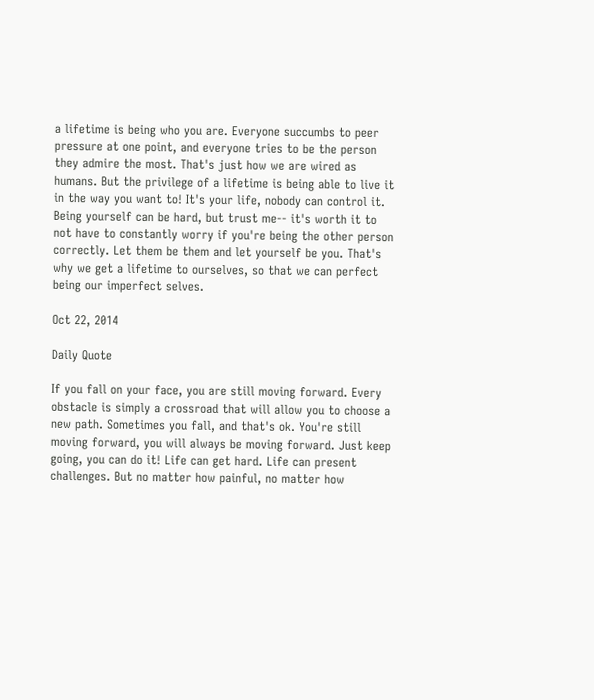a lifetime is being who you are. Everyone succumbs to peer pressure at one point, and everyone tries to be the person they admire the most. That's just how we are wired as humans. But the privilege of a lifetime is being able to live it in the way you want to! It's your life, nobody can control it. Being yourself can be hard, but trust me-- it's worth it to not have to constantly worry if you're being the other person correctly. Let them be them and let yourself be you. That's why we get a lifetime to ourselves, so that we can perfect being our imperfect selves.

Oct 22, 2014

Daily Quote

If you fall on your face, you are still moving forward. Every obstacle is simply a crossroad that will allow you to choose a new path. Sometimes you fall, and that's ok. You're still moving forward, you will always be moving forward. Just keep going, you can do it! Life can get hard. Life can present challenges. But no matter how painful, no matter how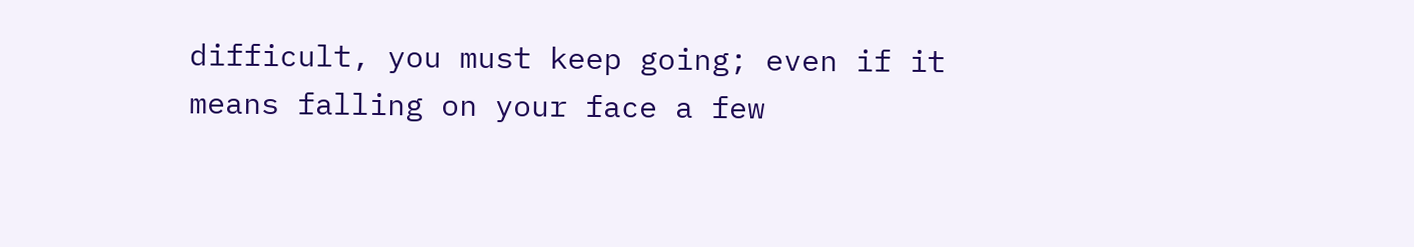difficult, you must keep going; even if it means falling on your face a few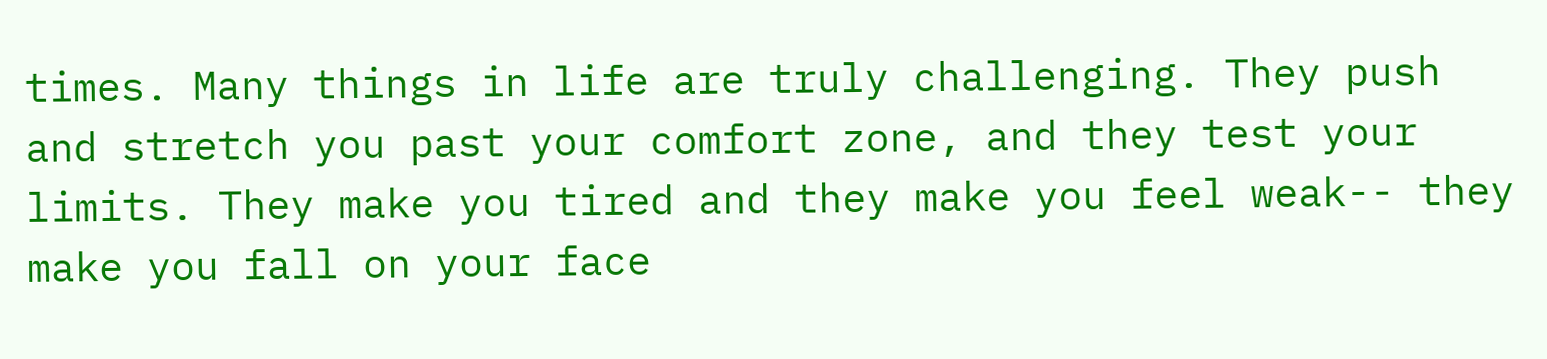times. Many things in life are truly challenging. They push and stretch you past your comfort zone, and they test your limits. They make you tired and they make you feel weak-- they make you fall on your face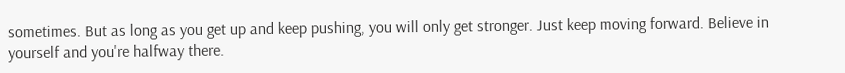sometimes. But as long as you get up and keep pushing, you will only get stronger. Just keep moving forward. Believe in yourself and you're halfway there.